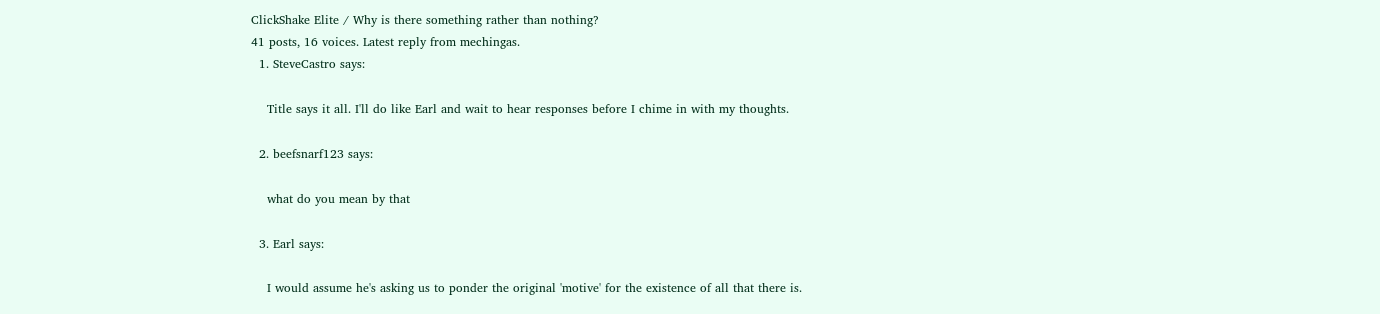ClickShake Elite / Why is there something rather than nothing?
41 posts, 16 voices. Latest reply from mechingas.
  1. SteveCastro says:

    Title says it all. I'll do like Earl and wait to hear responses before I chime in with my thoughts.

  2. beefsnarf123 says:

    what do you mean by that

  3. Earl says:

    I would assume he's asking us to ponder the original 'motive' for the existence of all that there is.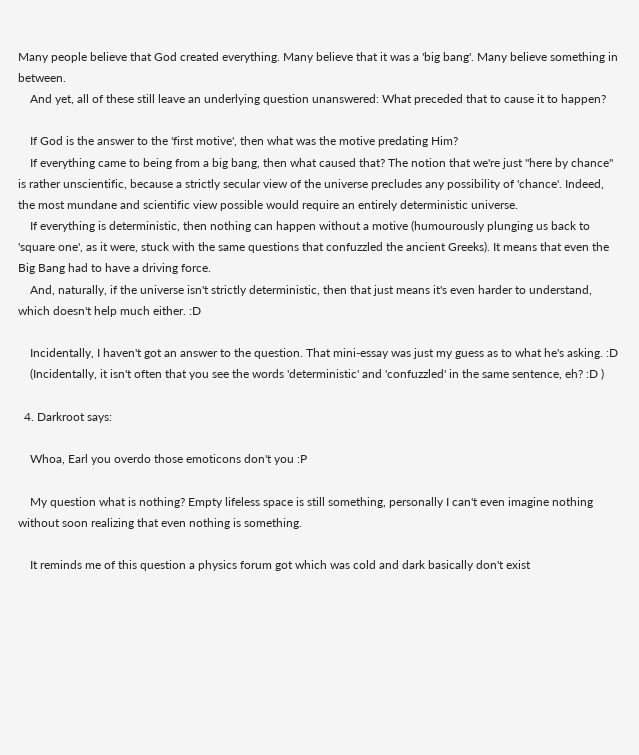Many people believe that God created everything. Many believe that it was a 'big bang'. Many believe something in between.
    And yet, all of these still leave an underlying question unanswered: What preceded that to cause it to happen?

    If God is the answer to the 'first motive', then what was the motive predating Him?
    If everything came to being from a big bang, then what caused that? The notion that we're just "here by chance" is rather unscientific, because a strictly secular view of the universe precludes any possibility of 'chance'. Indeed, the most mundane and scientific view possible would require an entirely deterministic universe.
    If everything is deterministic, then nothing can happen without a motive (humourously plunging us back to 'square one', as it were, stuck with the same questions that confuzzled the ancient Greeks). It means that even the Big Bang had to have a driving force.
    And, naturally, if the universe isn't strictly deterministic, then that just means it's even harder to understand, which doesn't help much either. :D

    Incidentally, I haven't got an answer to the question. That mini-essay was just my guess as to what he's asking. :D
    (Incidentally, it isn't often that you see the words 'deterministic' and 'confuzzled' in the same sentence, eh? :D )

  4. Darkroot says:

    Whoa, Earl you overdo those emoticons don't you :P

    My question what is nothing? Empty lifeless space is still something, personally I can't even imagine nothing without soon realizing that even nothing is something.

    It reminds me of this question a physics forum got which was cold and dark basically don't exist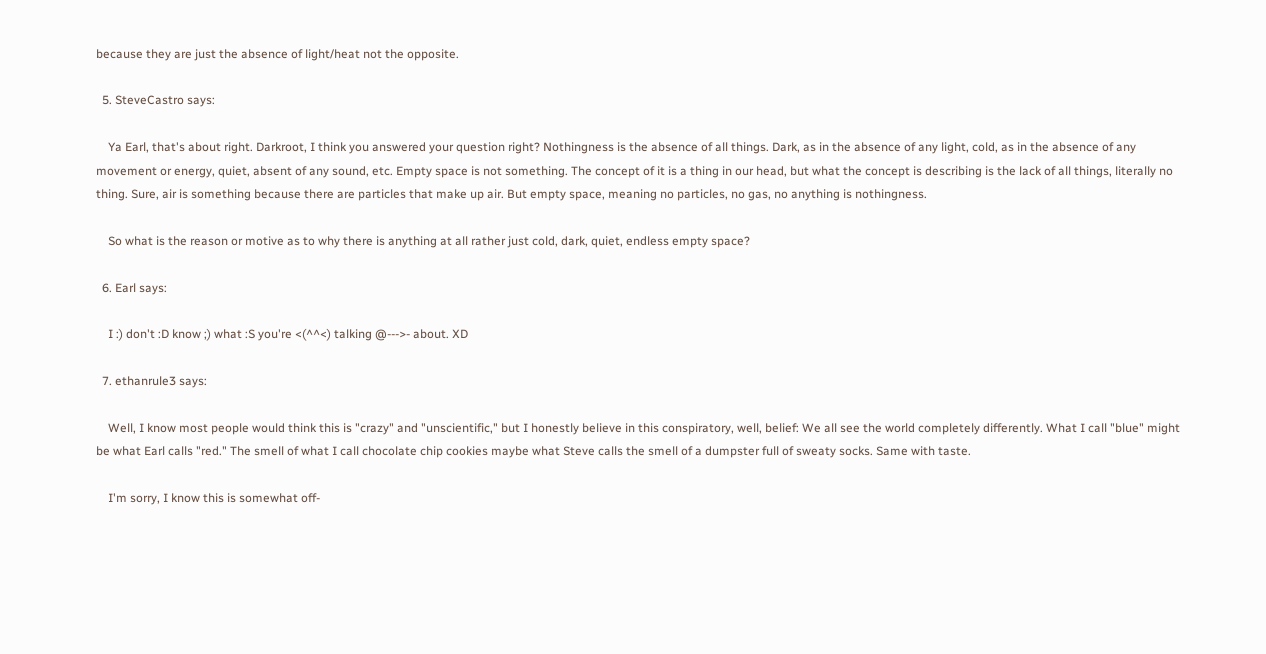because they are just the absence of light/heat not the opposite.

  5. SteveCastro says:

    Ya Earl, that's about right. Darkroot, I think you answered your question right? Nothingness is the absence of all things. Dark, as in the absence of any light, cold, as in the absence of any movement or energy, quiet, absent of any sound, etc. Empty space is not something. The concept of it is a thing in our head, but what the concept is describing is the lack of all things, literally no thing. Sure, air is something because there are particles that make up air. But empty space, meaning no particles, no gas, no anything is nothingness.

    So what is the reason or motive as to why there is anything at all rather just cold, dark, quiet, endless empty space?

  6. Earl says:

    I :) don't :D know ;) what :S you're <(^^<) talking @--->- about. XD

  7. ethanrule3 says:

    Well, I know most people would think this is "crazy" and "unscientific," but I honestly believe in this conspiratory, well, belief: We all see the world completely differently. What I call "blue" might be what Earl calls "red." The smell of what I call chocolate chip cookies maybe what Steve calls the smell of a dumpster full of sweaty socks. Same with taste.

    I'm sorry, I know this is somewhat off-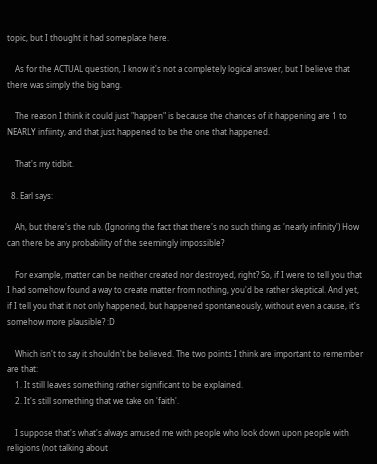topic, but I thought it had someplace here.

    As for the ACTUAL question, I know it's not a completely logical answer, but I believe that there was simply the big bang.

    The reason I think it could just "happen" is because the chances of it happening are 1 to NEARLY infiinty, and that just happened to be the one that happened.

    That's my tidbit.

  8. Earl says:

    Ah, but there's the rub. (Ignoring the fact that there's no such thing as 'nearly infinity') How can there be any probability of the seemingly impossible?

    For example, matter can be neither created nor destroyed, right? So, if I were to tell you that I had somehow found a way to create matter from nothing, you'd be rather skeptical. And yet, if I tell you that it not only happened, but happened spontaneously, without even a cause, it's somehow more plausible? :D

    Which isn't to say it shouldn't be believed. The two points I think are important to remember are that:
    1. It still leaves something rather significant to be explained.
    2. It's still something that we take on 'faith'.

    I suppose that's what's always amused me with people who look down upon people with religions (not talking about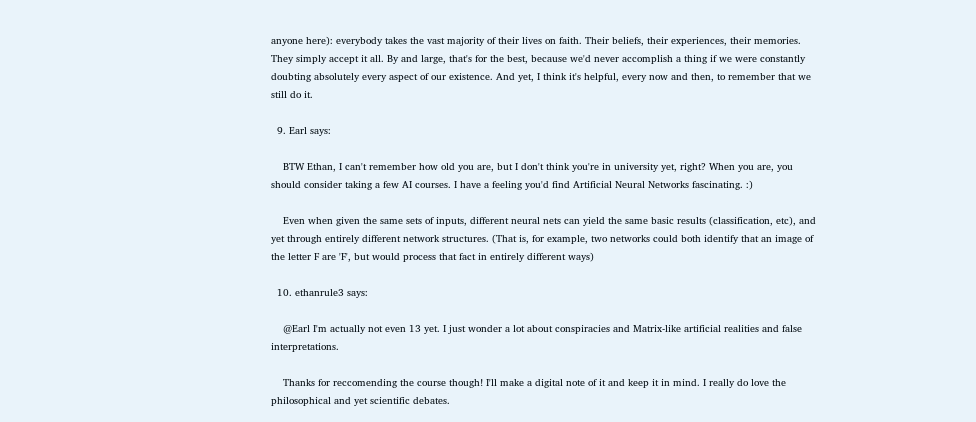anyone here): everybody takes the vast majority of their lives on faith. Their beliefs, their experiences, their memories. They simply accept it all. By and large, that's for the best, because we'd never accomplish a thing if we were constantly doubting absolutely every aspect of our existence. And yet, I think it's helpful, every now and then, to remember that we still do it.

  9. Earl says:

    BTW Ethan, I can't remember how old you are, but I don't think you're in university yet, right? When you are, you should consider taking a few AI courses. I have a feeling you'd find Artificial Neural Networks fascinating. :)

    Even when given the same sets of inputs, different neural nets can yield the same basic results (classification, etc), and yet through entirely different network structures. (That is, for example, two networks could both identify that an image of the letter F are 'F', but would process that fact in entirely different ways)

  10. ethanrule3 says:

    @Earl I'm actually not even 13 yet. I just wonder a lot about conspiracies and Matrix-like artificial realities and false interpretations.

    Thanks for reccomending the course though! I'll make a digital note of it and keep it in mind. I really do love the philosophical and yet scientific debates.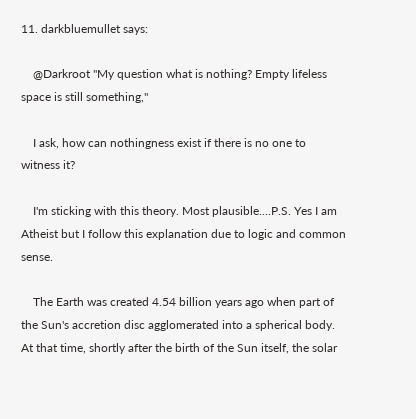11. darkbluemullet says:

    @Darkroot "My question what is nothing? Empty lifeless space is still something,"

    I ask, how can nothingness exist if there is no one to witness it?

    I'm sticking with this theory. Most plausible....P.S. Yes I am Atheist but I follow this explanation due to logic and common sense.

    The Earth was created 4.54 billion years ago when part of the Sun's accretion disc agglomerated into a spherical body. At that time, shortly after the birth of the Sun itself, the solar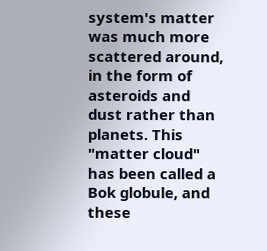system's matter was much more scattered around, in the form of asteroids and dust rather than planets. This "matter cloud" has been called a Bok globule, and these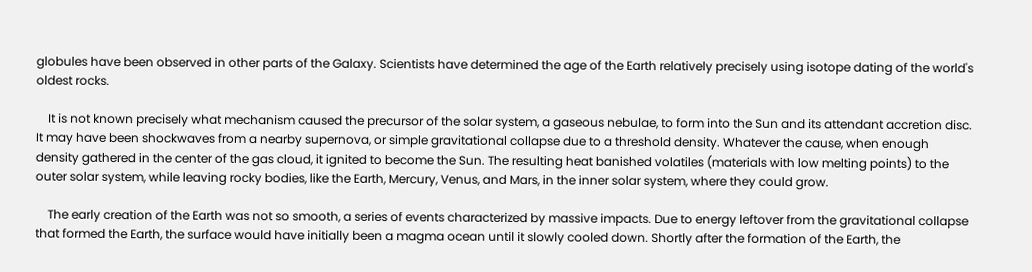globules have been observed in other parts of the Galaxy. Scientists have determined the age of the Earth relatively precisely using isotope dating of the world's oldest rocks.

    It is not known precisely what mechanism caused the precursor of the solar system, a gaseous nebulae, to form into the Sun and its attendant accretion disc. It may have been shockwaves from a nearby supernova, or simple gravitational collapse due to a threshold density. Whatever the cause, when enough density gathered in the center of the gas cloud, it ignited to become the Sun. The resulting heat banished volatiles (materials with low melting points) to the outer solar system, while leaving rocky bodies, like the Earth, Mercury, Venus, and Mars, in the inner solar system, where they could grow.

    The early creation of the Earth was not so smooth, a series of events characterized by massive impacts. Due to energy leftover from the gravitational collapse that formed the Earth, the surface would have initially been a magma ocean until it slowly cooled down. Shortly after the formation of the Earth, the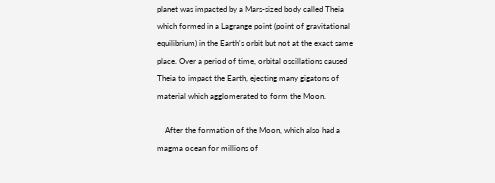planet was impacted by a Mars-sized body called Theia which formed in a Lagrange point (point of gravitational equilibrium) in the Earth's orbit but not at the exact same place. Over a period of time, orbital oscillations caused Theia to impact the Earth, ejecting many gigatons of material which agglomerated to form the Moon.

    After the formation of the Moon, which also had a magma ocean for millions of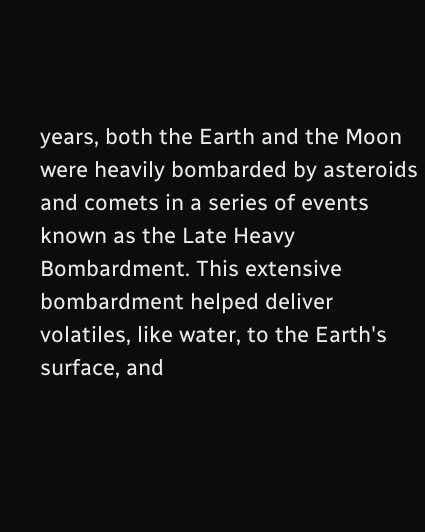years, both the Earth and the Moon were heavily bombarded by asteroids and comets in a series of events known as the Late Heavy Bombardment. This extensive bombardment helped deliver volatiles, like water, to the Earth's surface, and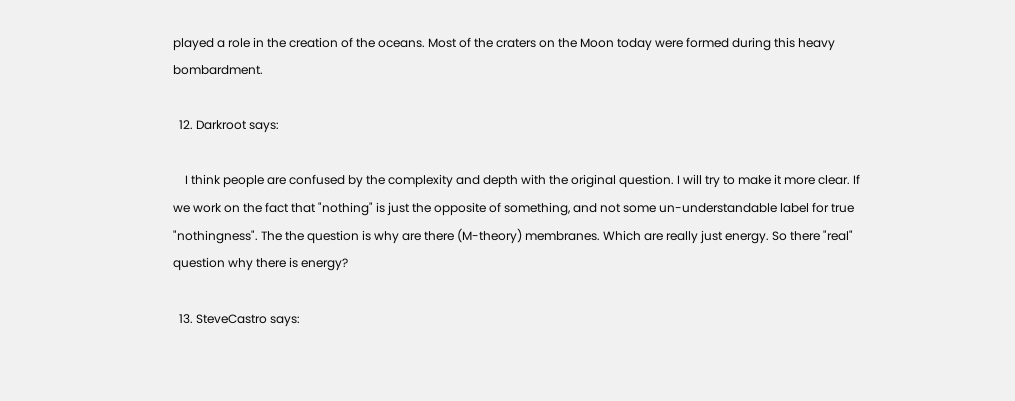played a role in the creation of the oceans. Most of the craters on the Moon today were formed during this heavy bombardment.

  12. Darkroot says:

    I think people are confused by the complexity and depth with the original question. I will try to make it more clear. If we work on the fact that "nothing" is just the opposite of something, and not some un-understandable label for true "nothingness". The the question is why are there (M-theory) membranes. Which are really just energy. So there "real" question why there is energy?

  13. SteveCastro says: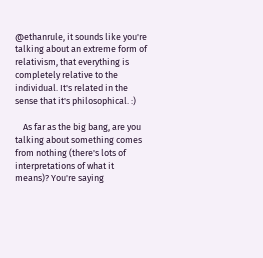@ethanrule, it sounds like you're talking about an extreme form of relativism, that everything is completely relative to the individual. It's related in the sense that it's philosophical. :)

    As far as the big bang, are you talking about something comes from nothing (there's lots of interpretations of what it means)? You're saying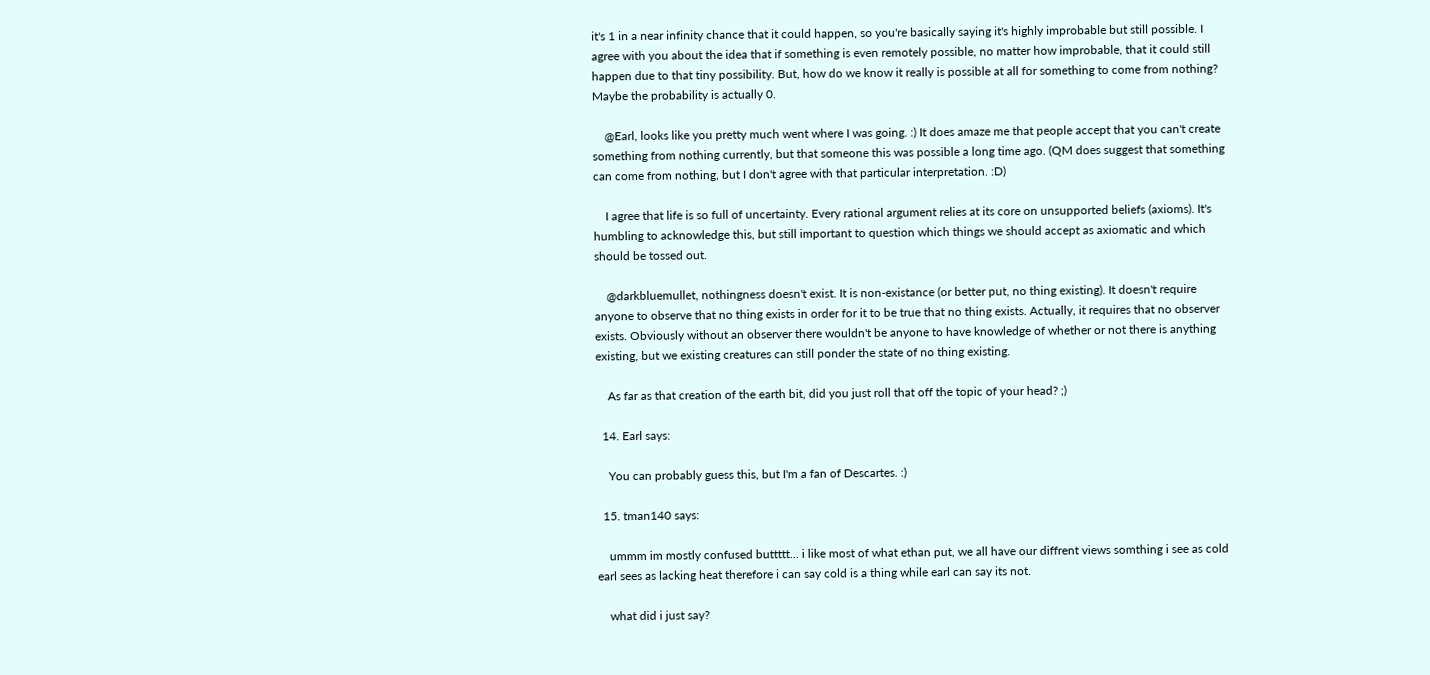it's 1 in a near infinity chance that it could happen, so you're basically saying it's highly improbable but still possible. I agree with you about the idea that if something is even remotely possible, no matter how improbable, that it could still happen due to that tiny possibility. But, how do we know it really is possible at all for something to come from nothing? Maybe the probability is actually 0.

    @Earl, looks like you pretty much went where I was going. :) It does amaze me that people accept that you can't create something from nothing currently, but that someone this was possible a long time ago. (QM does suggest that something can come from nothing, but I don't agree with that particular interpretation. :D)

    I agree that life is so full of uncertainty. Every rational argument relies at its core on unsupported beliefs (axioms). It's humbling to acknowledge this, but still important to question which things we should accept as axiomatic and which should be tossed out.

    @darkbluemullet, nothingness doesn't exist. It is non-existance (or better put, no thing existing). It doesn't require anyone to observe that no thing exists in order for it to be true that no thing exists. Actually, it requires that no observer exists. Obviously without an observer there wouldn't be anyone to have knowledge of whether or not there is anything existing, but we existing creatures can still ponder the state of no thing existing.

    As far as that creation of the earth bit, did you just roll that off the topic of your head? ;)

  14. Earl says:

    You can probably guess this, but I'm a fan of Descartes. :)

  15. tman140 says:

    ummm im mostly confused buttttt... i like most of what ethan put, we all have our diffrent views somthing i see as cold earl sees as lacking heat therefore i can say cold is a thing while earl can say its not.

    what did i just say?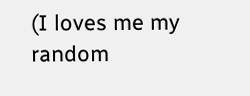(I loves me my random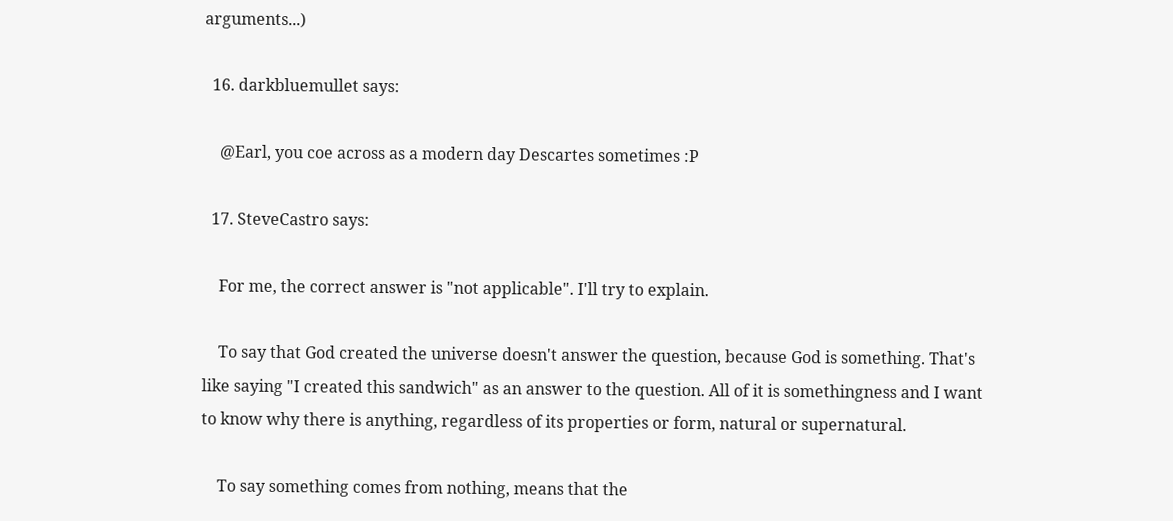arguments...)

  16. darkbluemullet says:

    @Earl, you coe across as a modern day Descartes sometimes :P

  17. SteveCastro says:

    For me, the correct answer is "not applicable". I'll try to explain.

    To say that God created the universe doesn't answer the question, because God is something. That's like saying "I created this sandwich" as an answer to the question. All of it is somethingness and I want to know why there is anything, regardless of its properties or form, natural or supernatural.

    To say something comes from nothing, means that the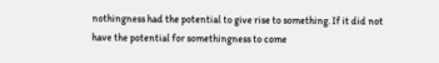nothingness had the potential to give rise to something. If it did not have the potential for somethingness to come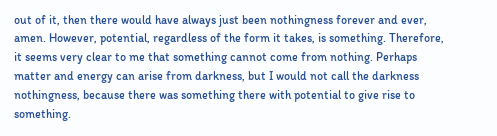out of it, then there would have always just been nothingness forever and ever, amen. However, potential, regardless of the form it takes, is something. Therefore, it seems very clear to me that something cannot come from nothing. Perhaps matter and energy can arise from darkness, but I would not call the darkness nothingness, because there was something there with potential to give rise to something.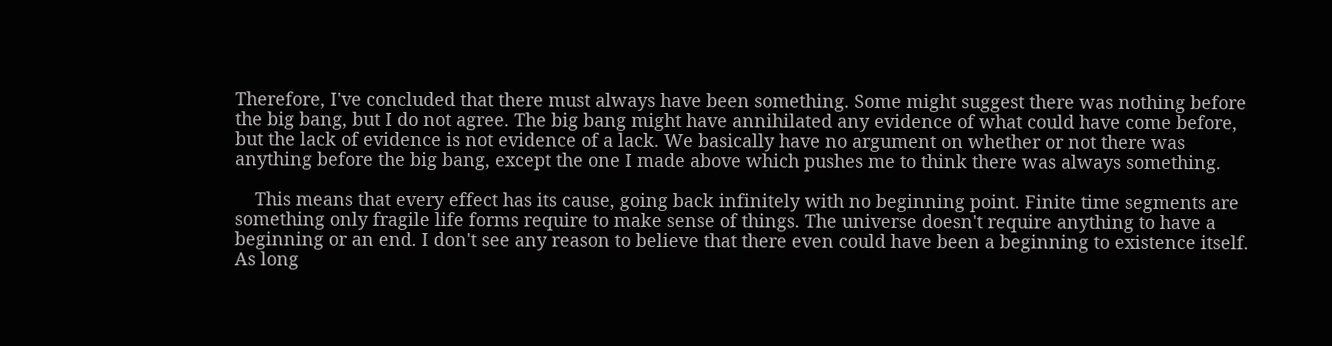Therefore, I've concluded that there must always have been something. Some might suggest there was nothing before the big bang, but I do not agree. The big bang might have annihilated any evidence of what could have come before, but the lack of evidence is not evidence of a lack. We basically have no argument on whether or not there was anything before the big bang, except the one I made above which pushes me to think there was always something.

    This means that every effect has its cause, going back infinitely with no beginning point. Finite time segments are something only fragile life forms require to make sense of things. The universe doesn't require anything to have a beginning or an end. I don't see any reason to believe that there even could have been a beginning to existence itself. As long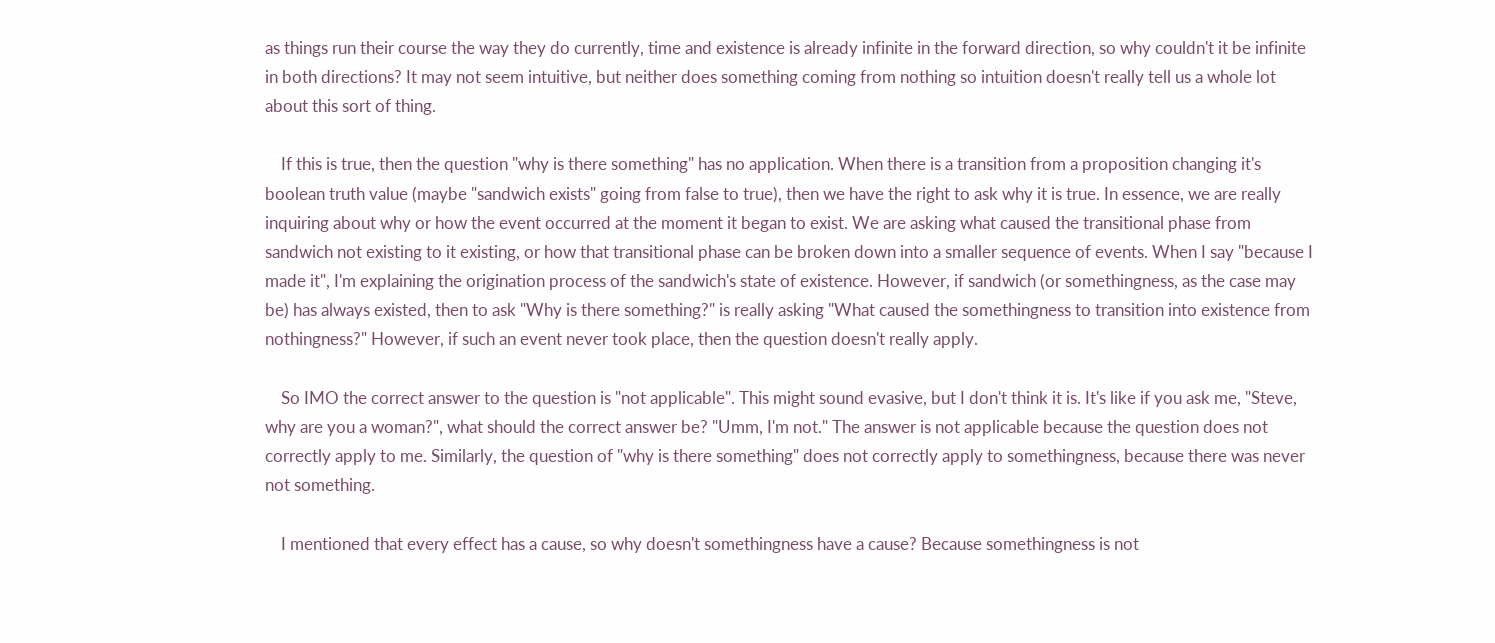as things run their course the way they do currently, time and existence is already infinite in the forward direction, so why couldn't it be infinite in both directions? It may not seem intuitive, but neither does something coming from nothing so intuition doesn't really tell us a whole lot about this sort of thing.

    If this is true, then the question "why is there something" has no application. When there is a transition from a proposition changing it's boolean truth value (maybe "sandwich exists" going from false to true), then we have the right to ask why it is true. In essence, we are really inquiring about why or how the event occurred at the moment it began to exist. We are asking what caused the transitional phase from sandwich not existing to it existing, or how that transitional phase can be broken down into a smaller sequence of events. When I say "because I made it", I'm explaining the origination process of the sandwich's state of existence. However, if sandwich (or somethingness, as the case may be) has always existed, then to ask "Why is there something?" is really asking "What caused the somethingness to transition into existence from nothingness?" However, if such an event never took place, then the question doesn't really apply.

    So IMO the correct answer to the question is "not applicable". This might sound evasive, but I don't think it is. It's like if you ask me, "Steve, why are you a woman?", what should the correct answer be? "Umm, I'm not." The answer is not applicable because the question does not correctly apply to me. Similarly, the question of "why is there something" does not correctly apply to somethingness, because there was never not something.

    I mentioned that every effect has a cause, so why doesn't somethingness have a cause? Because somethingness is not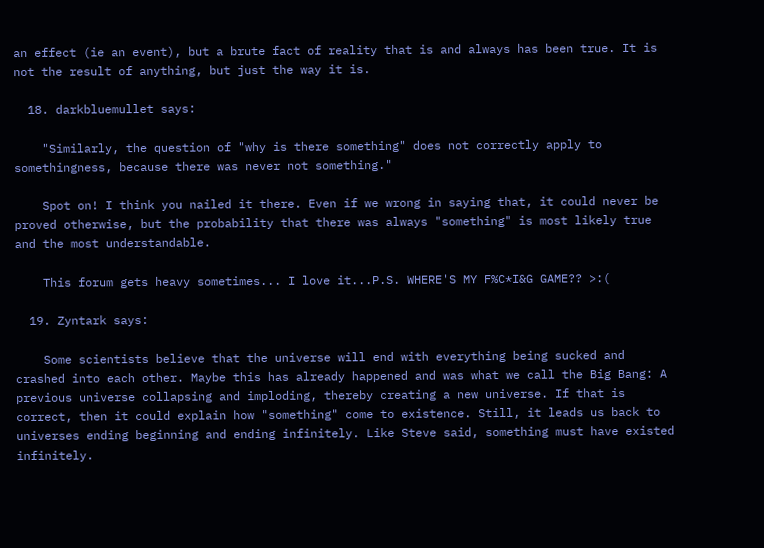an effect (ie an event), but a brute fact of reality that is and always has been true. It is not the result of anything, but just the way it is.

  18. darkbluemullet says:

    "Similarly, the question of "why is there something" does not correctly apply to somethingness, because there was never not something."

    Spot on! I think you nailed it there. Even if we wrong in saying that, it could never be proved otherwise, but the probability that there was always "something" is most likely true and the most understandable.

    This forum gets heavy sometimes... I love it...P.S. WHERE'S MY F%C*I&G GAME?? >:(

  19. Zyntark says:

    Some scientists believe that the universe will end with everything being sucked and crashed into each other. Maybe this has already happened and was what we call the Big Bang: A previous universe collapsing and imploding, thereby creating a new universe. If that is correct, then it could explain how "something" come to existence. Still, it leads us back to universes ending beginning and ending infinitely. Like Steve said, something must have existed infinitely.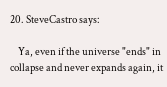20. SteveCastro says:

    Ya, even if the universe "ends" in collapse and never expands again, it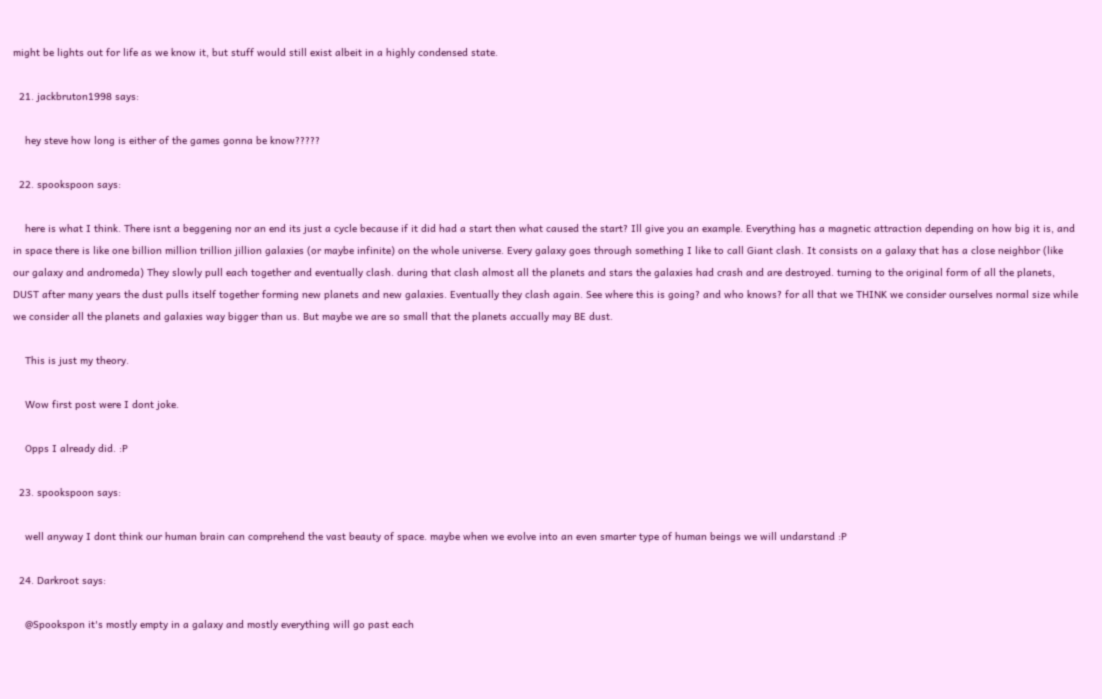might be lights out for life as we know it, but stuff would still exist albeit in a highly condensed state.

  21. jackbruton1998 says:

    hey steve how long is either of the games gonna be know?????

  22. spookspoon says:

    here is what I think. There isnt a beggening nor an end its just a cycle because if it did had a start then what caused the start? Ill give you an example. Everything has a magnetic attraction depending on how big it is, and in space there is like one billion million trillion jillion galaxies (or maybe infinite) on the whole universe. Every galaxy goes through something I like to call Giant clash. It consists on a galaxy that has a close neighbor (like our galaxy and andromeda) They slowly pull each together and eventually clash. during that clash almost all the planets and stars the galaxies had crash and are destroyed. turning to the original form of all the planets, DUST after many years the dust pulls itself together forming new planets and new galaxies. Eventually they clash again. See where this is going? and who knows? for all that we THINK we consider ourselves normal size while we consider all the planets and galaxies way bigger than us. But maybe we are so small that the planets accually may BE dust.

    This is just my theory.

    Wow first post were I dont joke.

    Opps I already did. :P

  23. spookspoon says:

    well anyway I dont think our human brain can comprehend the vast beauty of space. maybe when we evolve into an even smarter type of human beings we will undarstand :P

  24. Darkroot says:

    @Spookspon it's mostly empty in a galaxy and mostly everything will go past each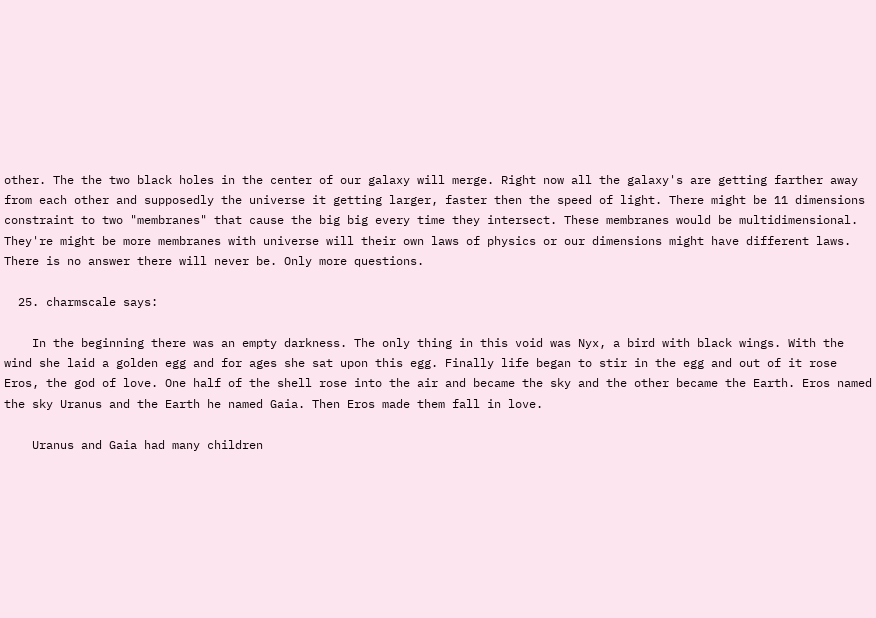other. The the two black holes in the center of our galaxy will merge. Right now all the galaxy's are getting farther away from each other and supposedly the universe it getting larger, faster then the speed of light. There might be 11 dimensions constraint to two "membranes" that cause the big big every time they intersect. These membranes would be multidimensional. They're might be more membranes with universe will their own laws of physics or our dimensions might have different laws. There is no answer there will never be. Only more questions.

  25. charmscale says:

    In the beginning there was an empty darkness. The only thing in this void was Nyx, a bird with black wings. With the wind she laid a golden egg and for ages she sat upon this egg. Finally life began to stir in the egg and out of it rose Eros, the god of love. One half of the shell rose into the air and became the sky and the other became the Earth. Eros named the sky Uranus and the Earth he named Gaia. Then Eros made them fall in love.

    Uranus and Gaia had many children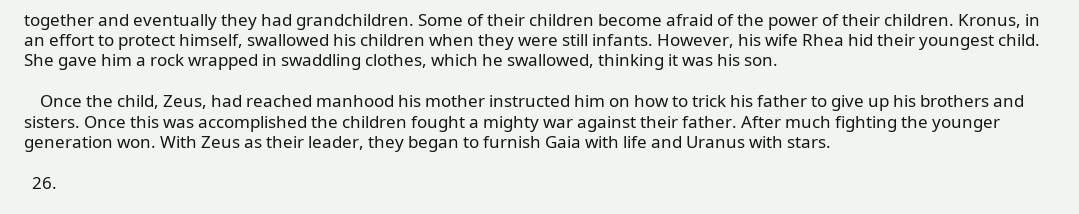together and eventually they had grandchildren. Some of their children become afraid of the power of their children. Kronus, in an effort to protect himself, swallowed his children when they were still infants. However, his wife Rhea hid their youngest child. She gave him a rock wrapped in swaddling clothes, which he swallowed, thinking it was his son.

    Once the child, Zeus, had reached manhood his mother instructed him on how to trick his father to give up his brothers and sisters. Once this was accomplished the children fought a mighty war against their father. After much fighting the younger generation won. With Zeus as their leader, they began to furnish Gaia with life and Uranus with stars.

  26.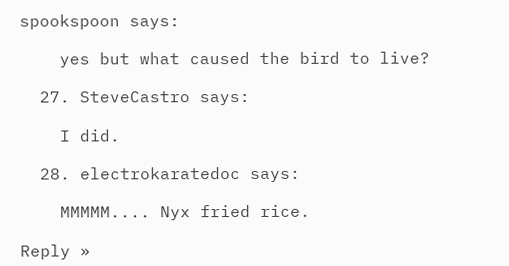spookspoon says:

    yes but what caused the bird to live?

  27. SteveCastro says:

    I did.

  28. electrokaratedoc says:

    MMMMM.... Nyx fried rice.

Reply »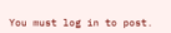You must log in to post.